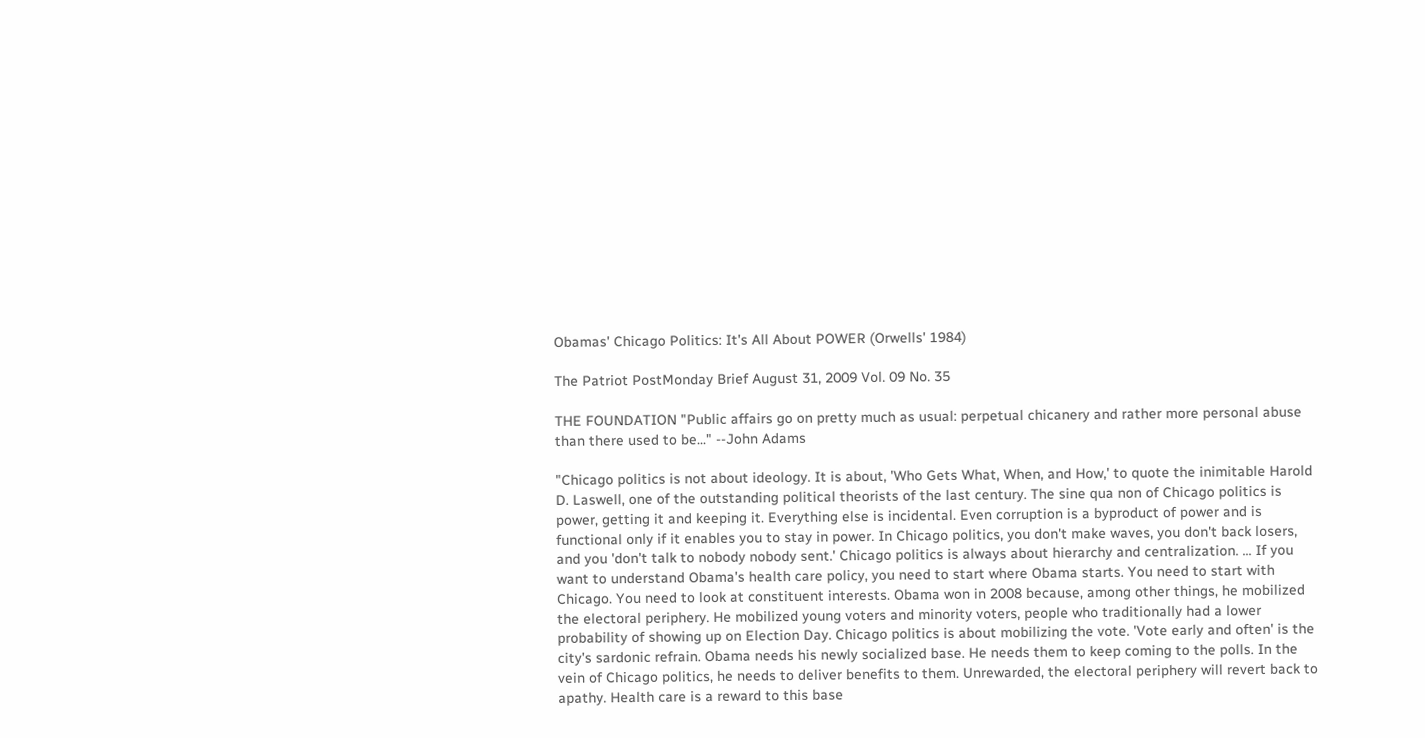Obamas' Chicago Politics: It's All About POWER (Orwells' 1984)

The Patriot PostMonday Brief August 31, 2009 Vol. 09 No. 35

THE FOUNDATION "Public affairs go on pretty much as usual: perpetual chicanery and rather more personal abuse than there used to be..." --John Adams

"Chicago politics is not about ideology. It is about, 'Who Gets What, When, and How,' to quote the inimitable Harold D. Laswell, one of the outstanding political theorists of the last century. The sine qua non of Chicago politics is power, getting it and keeping it. Everything else is incidental. Even corruption is a byproduct of power and is functional only if it enables you to stay in power. In Chicago politics, you don't make waves, you don't back losers, and you 'don't talk to nobody nobody sent.' Chicago politics is always about hierarchy and centralization. ... If you want to understand Obama's health care policy, you need to start where Obama starts. You need to start with Chicago. You need to look at constituent interests. Obama won in 2008 because, among other things, he mobilized the electoral periphery. He mobilized young voters and minority voters, people who traditionally had a lower probability of showing up on Election Day. Chicago politics is about mobilizing the vote. 'Vote early and often' is the city's sardonic refrain. Obama needs his newly socialized base. He needs them to keep coming to the polls. In the vein of Chicago politics, he needs to deliver benefits to them. Unrewarded, the electoral periphery will revert back to apathy. Health care is a reward to this base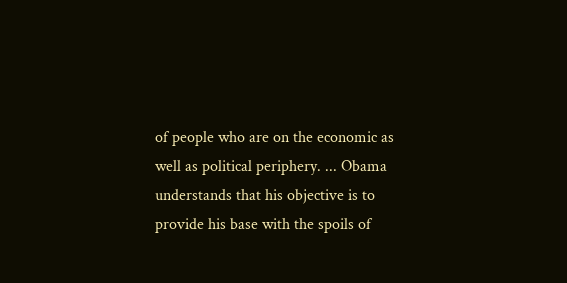of people who are on the economic as well as political periphery. ... Obama understands that his objective is to provide his base with the spoils of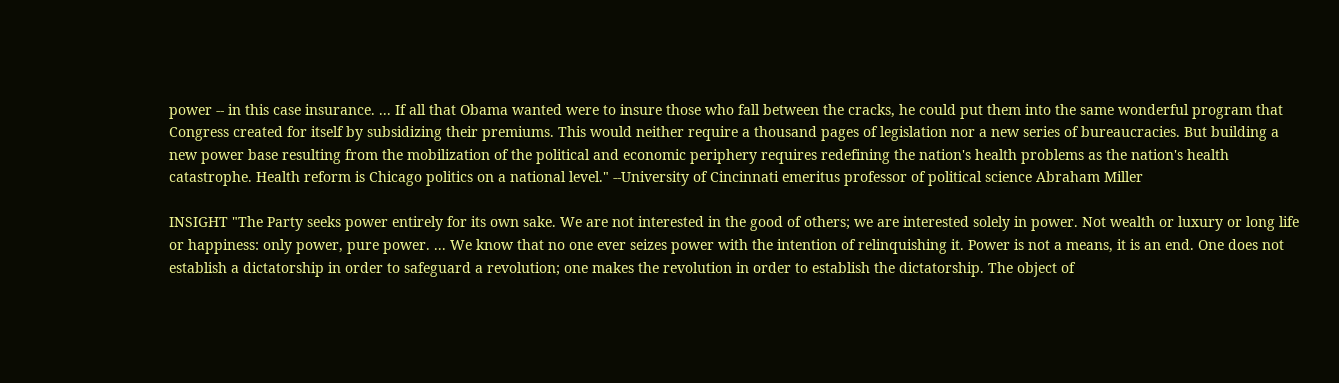power -- in this case insurance. ... If all that Obama wanted were to insure those who fall between the cracks, he could put them into the same wonderful program that Congress created for itself by subsidizing their premiums. This would neither require a thousand pages of legislation nor a new series of bureaucracies. But building a new power base resulting from the mobilization of the political and economic periphery requires redefining the nation's health problems as the nation's health catastrophe. Health reform is Chicago politics on a national level." --University of Cincinnati emeritus professor of political science Abraham Miller

INSIGHT "The Party seeks power entirely for its own sake. We are not interested in the good of others; we are interested solely in power. Not wealth or luxury or long life or happiness: only power, pure power. ... We know that no one ever seizes power with the intention of relinquishing it. Power is not a means, it is an end. One does not establish a dictatorship in order to safeguard a revolution; one makes the revolution in order to establish the dictatorship. The object of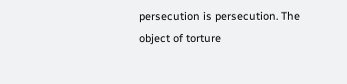persecution is persecution. The object of torture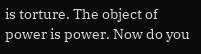is torture. The object of power is power. Now do you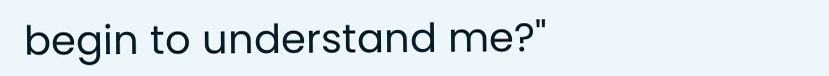begin to understand me?"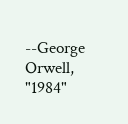--George Orwell, "1984"